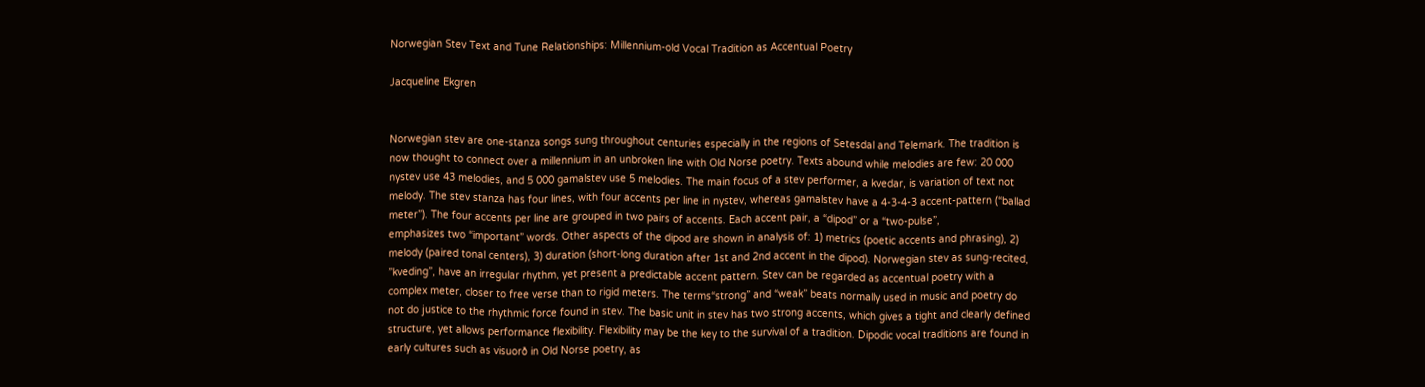Norwegian Stev Text and Tune Relationships: Millennium-old Vocal Tradition as Accentual Poetry

Jacqueline Ekgren


Norwegian stev are one-stanza songs sung throughout centuries especially in the regions of Setesdal and Telemark. The tradition is now thought to connect over a millennium in an unbroken line with Old Norse poetry. Texts abound while melodies are few: 20 000 nystev use 43 melodies, and 5 000 gamalstev use 5 melodies. The main focus of a stev performer, a kvedar, is variation of text not melody. The stev stanza has four lines, with four accents per line in nystev, whereas gamalstev have a 4-3-4-3 accent-pattern (“ballad meter”). The four accents per line are grouped in two pairs of accents. Each accent pair, a “dipod” or a “two-pulse”,
emphasizes two “important” words. Other aspects of the dipod are shown in analysis of: 1) metrics (poetic accents and phrasing), 2) melody (paired tonal centers), 3) duration (short-long duration after 1st and 2nd accent in the dipod). Norwegian stev as sung-recited, ”kveding”, have an irregular rhythm, yet present a predictable accent pattern. Stev can be regarded as accentual poetry with a complex meter, closer to free verse than to rigid meters. The terms“strong” and “weak” beats normally used in music and poetry do not do justice to the rhythmic force found in stev. The basic unit in stev has two strong accents, which gives a tight and clearly defined structure, yet allows performance flexibility. Flexibility may be the key to the survival of a tradition. Dipodic vocal traditions are found in early cultures such as visuorð in Old Norse poetry, as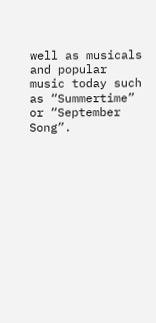well as musicals and popular music today such as “Summertime” or “September Song”.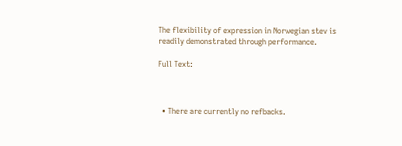The flexibility of expression in Norwegian stev is readily demonstrated through performance.

Full Text:



  • There are currently no refbacks.